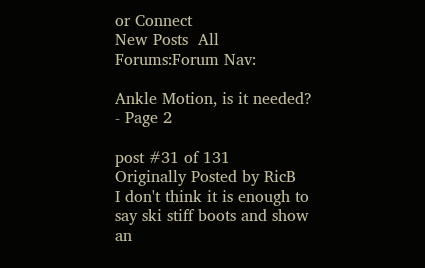or Connect
New Posts  All Forums:Forum Nav:

Ankle Motion, is it needed? - Page 2

post #31 of 131
Originally Posted by RicB
I don't think it is enough to say ski stiff boots and show an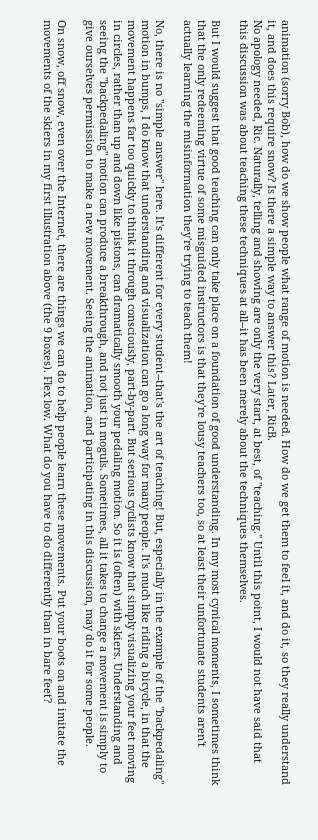animation (sorry Bob), how do we show people what range of motion is needed. How do we get them to feel it, and do it, so they really understand it, and does this require snow? Is there a simple way to answer this? Later, RicB.
No apology needed, Ric. Naturally, telling and showing are only the very start, at best, of "teaching." Until this point, I would not have said that this discussion was about teaching these techniques at all--it has been merely about the techniques themselves.

But I would suggest that good teaching can only take place on a foundation of good understanding. In my most cynical moments, I sometimes think that the only redeeming virtue of some misguided instructors is that they're lousy teachers too, so at least their unfortunate students aren't actually learning the misinformation they're trying to teach them!

No, there is no "simple answer" here. It's different for every student--that's the art of teaching! But, especially in the example of the "backpedaling" motion in bumps, I do know that understanding and visualization can go a long way for many people. It's much like riding a bicycle, in that the movement happens far too quickly to think it through consciously, part-by-part. But serious cyclists know that simply visualizing your feet moving in circles, rather than up and down like pistons, can dramatically smooth your pedaling motion. So it is (often) with skiers. Understanding and seeing the "backpedaling" motion can produce a breakthrough, and not just in moguls. Sometimes, all it takes to change a movement is simply to give ourselves permission to make a new movement. Seeing the animation, and participating in this discussion, may do it for some people.

On snow, off snow, even over the Internet, there are things we can do to help people learn these movements. Put your boots on and imitate the movements of the skiers in my first illustration above (the 9 boxes). Flex low. What do you have to do differently than in bare feet?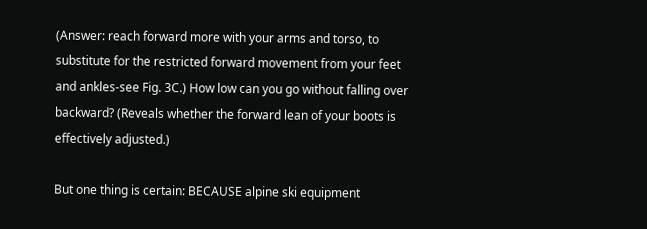(Answer: reach forward more with your arms and torso, to substitute for the restricted forward movement from your feet and ankles-see Fig. 3C.) How low can you go without falling over backward? (Reveals whether the forward lean of your boots is effectively adjusted.)

But one thing is certain: BECAUSE alpine ski equipment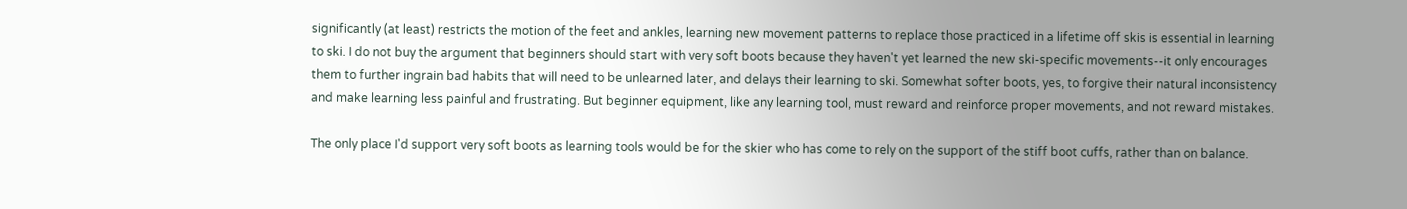significantly (at least) restricts the motion of the feet and ankles, learning new movement patterns to replace those practiced in a lifetime off skis is essential in learning to ski. I do not buy the argument that beginners should start with very soft boots because they haven't yet learned the new ski-specific movements--it only encourages them to further ingrain bad habits that will need to be unlearned later, and delays their learning to ski. Somewhat softer boots, yes, to forgive their natural inconsistency and make learning less painful and frustrating. But beginner equipment, like any learning tool, must reward and reinforce proper movements, and not reward mistakes.

The only place I'd support very soft boots as learning tools would be for the skier who has come to rely on the support of the stiff boot cuffs, rather than on balance.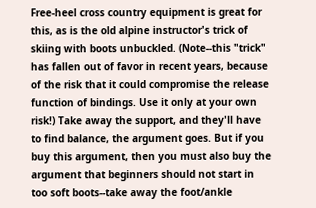Free-heel cross country equipment is great for this, as is the old alpine instructor's trick of skiing with boots unbuckled. (Note--this "trick" has fallen out of favor in recent years, because of the risk that it could compromise the release function of bindings. Use it only at your own risk!) Take away the support, and they'll have to find balance, the argument goes. But if you buy this argument, then you must also buy the argument that beginners should not start in too soft boots--take away the foot/ankle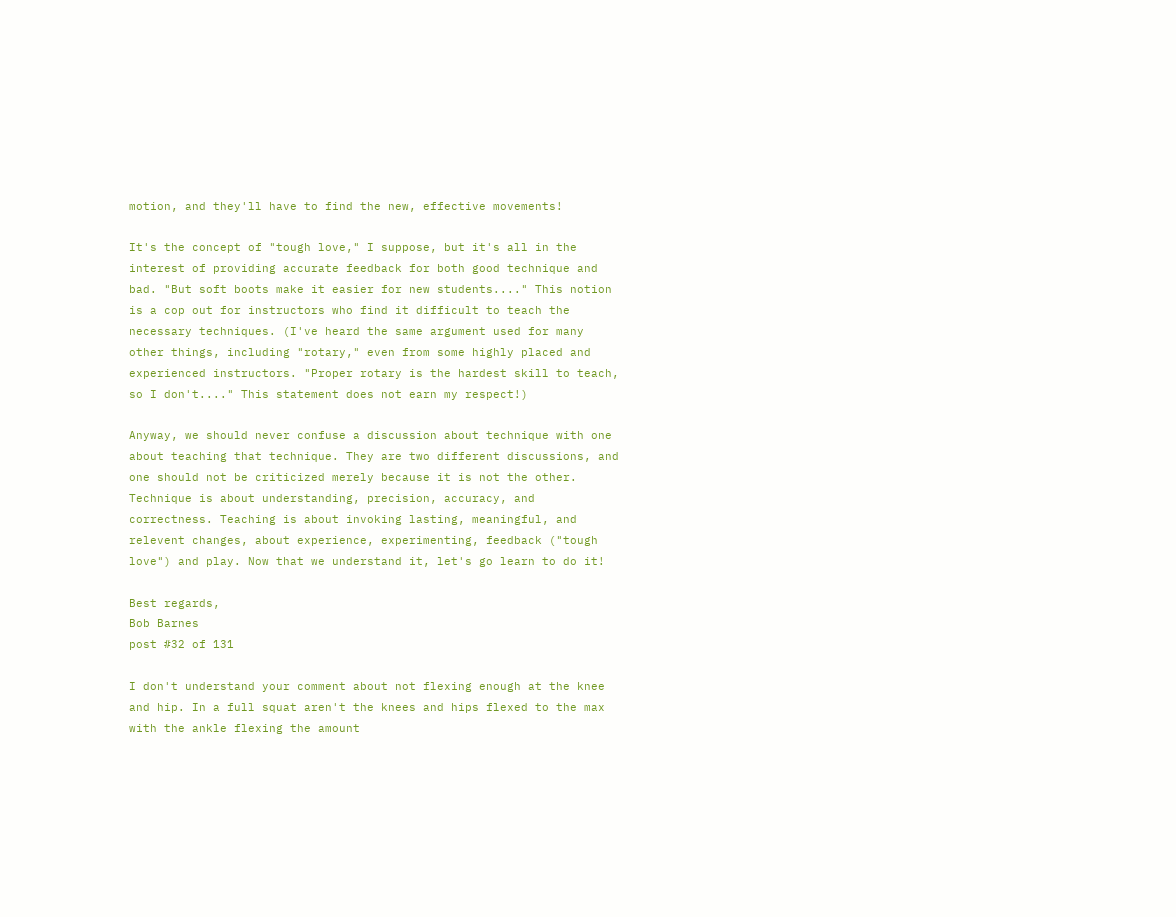motion, and they'll have to find the new, effective movements!

It's the concept of "tough love," I suppose, but it's all in the interest of providing accurate feedback for both good technique and bad. "But soft boots make it easier for new students...." This notion is a cop out for instructors who find it difficult to teach the necessary techniques. (I've heard the same argument used for many other things, including "rotary," even from some highly placed and experienced instructors. "Proper rotary is the hardest skill to teach, so I don't...." This statement does not earn my respect!)

Anyway, we should never confuse a discussion about technique with one about teaching that technique. They are two different discussions, and one should not be criticized merely because it is not the other. Technique is about understanding, precision, accuracy, and correctness. Teaching is about invoking lasting, meaningful, and relevent changes, about experience, experimenting, feedback ("tough love") and play. Now that we understand it, let's go learn to do it!

Best regards,
Bob Barnes
post #32 of 131

I don't understand your comment about not flexing enough at the knee and hip. In a full squat aren't the knees and hips flexed to the max with the ankle flexing the amount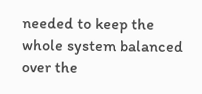needed to keep the whole system balanced over the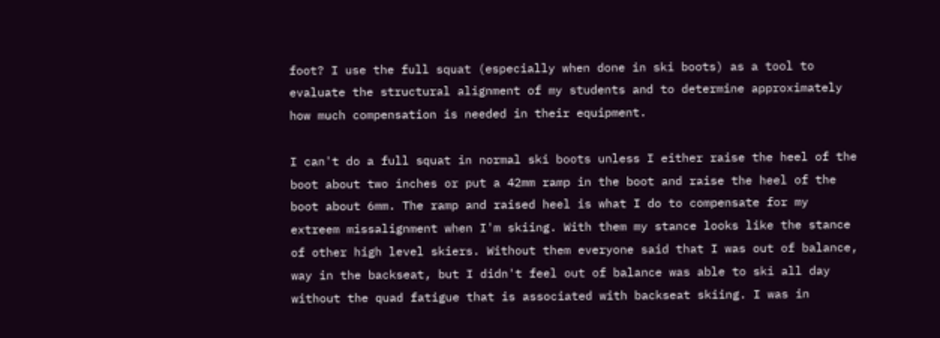foot? I use the full squat (especially when done in ski boots) as a tool to evaluate the structural alignment of my students and to determine approximately how much compensation is needed in their equipment.

I can't do a full squat in normal ski boots unless I either raise the heel of the boot about two inches or put a 42mm ramp in the boot and raise the heel of the boot about 6mm. The ramp and raised heel is what I do to compensate for my extreem missalignment when I'm skiing. With them my stance looks like the stance of other high level skiers. Without them everyone said that I was out of balance, way in the backseat, but I didn't feel out of balance was able to ski all day without the quad fatigue that is associated with backseat skiing. I was in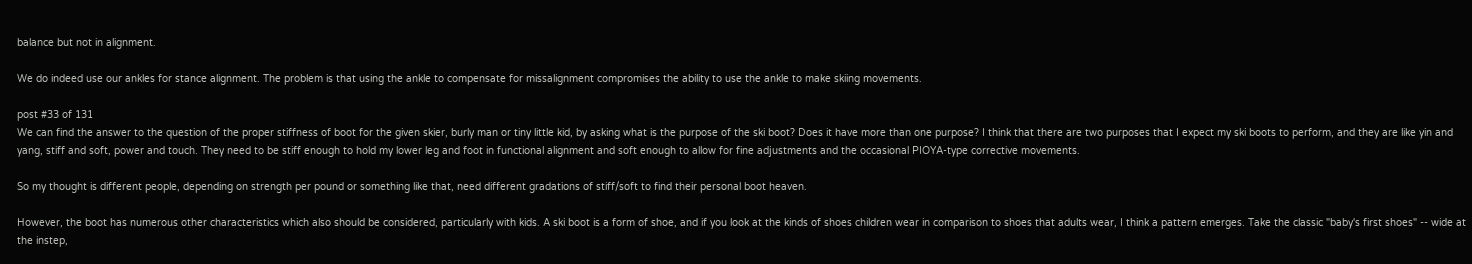balance but not in alignment.

We do indeed use our ankles for stance alignment. The problem is that using the ankle to compensate for missalignment compromises the ability to use the ankle to make skiing movements.

post #33 of 131
We can find the answer to the question of the proper stiffness of boot for the given skier, burly man or tiny little kid, by asking what is the purpose of the ski boot? Does it have more than one purpose? I think that there are two purposes that I expect my ski boots to perform, and they are like yin and yang, stiff and soft, power and touch. They need to be stiff enough to hold my lower leg and foot in functional alignment and soft enough to allow for fine adjustments and the occasional PIOYA-type corrective movements.

So my thought is different people, depending on strength per pound or something like that, need different gradations of stiff/soft to find their personal boot heaven.

However, the boot has numerous other characteristics which also should be considered, particularly with kids. A ski boot is a form of shoe, and if you look at the kinds of shoes children wear in comparison to shoes that adults wear, I think a pattern emerges. Take the classic "baby's first shoes" -- wide at the instep,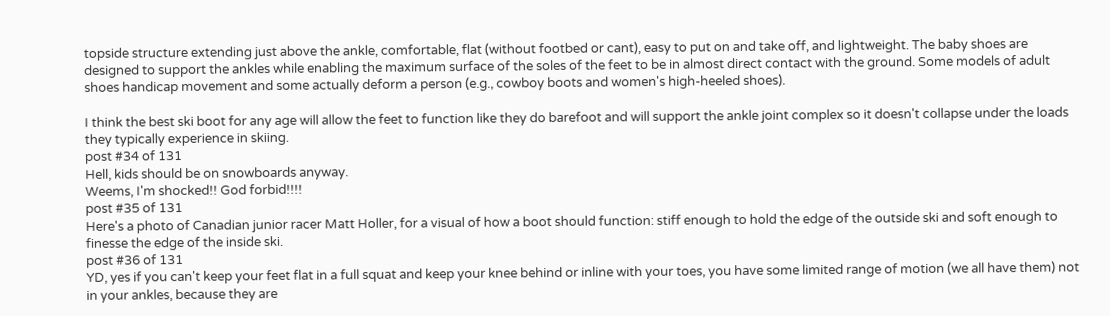topside structure extending just above the ankle, comfortable, flat (without footbed or cant), easy to put on and take off, and lightweight. The baby shoes are designed to support the ankles while enabling the maximum surface of the soles of the feet to be in almost direct contact with the ground. Some models of adult shoes handicap movement and some actually deform a person (e.g., cowboy boots and women's high-heeled shoes).

I think the best ski boot for any age will allow the feet to function like they do barefoot and will support the ankle joint complex so it doesn't collapse under the loads they typically experience in skiing.
post #34 of 131
Hell, kids should be on snowboards anyway.
Weems, I'm shocked!! God forbid!!!!
post #35 of 131
Here's a photo of Canadian junior racer Matt Holler, for a visual of how a boot should function: stiff enough to hold the edge of the outside ski and soft enough to finesse the edge of the inside ski.
post #36 of 131
YD, yes if you can't keep your feet flat in a full squat and keep your knee behind or inline with your toes, you have some limited range of motion (we all have them) not in your ankles, because they are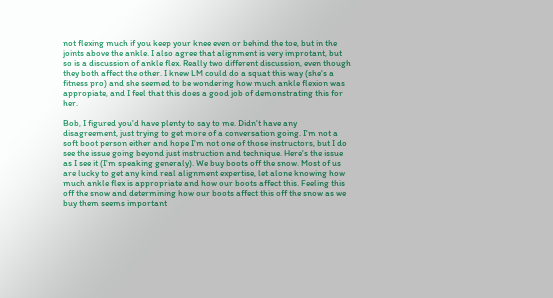not flexing much if you keep your knee even or behind the toe, but in the joints above the ankle. I also agree that alignment is very improtant, but so is a discussion of ankle flex. Really two different discussion, even though they both affect the other. I knew LM could do a squat this way (she's a fitness pro) and she seemed to be wondering how much ankle flexion was appropiate, and I feel that this does a good job of demonstrating this for her.

Bob, I figured you'd have plenty to say to me. Didn't have any disagreement, just trying to get more of a conversation going. I'm not a soft boot person either and hope I'm not one of those instructors, but I do see the issue going beyond just instruction and technique. Here's the issue as I see it (I'm speaking generaly). We buy boots off the snow. Most of us are lucky to get any kind real alignment expertise, let alone knowing how much ankle flex is appropriate and how our boots affect this. Feeling this off the snow and determining how our boots affect this off the snow as we buy them seems important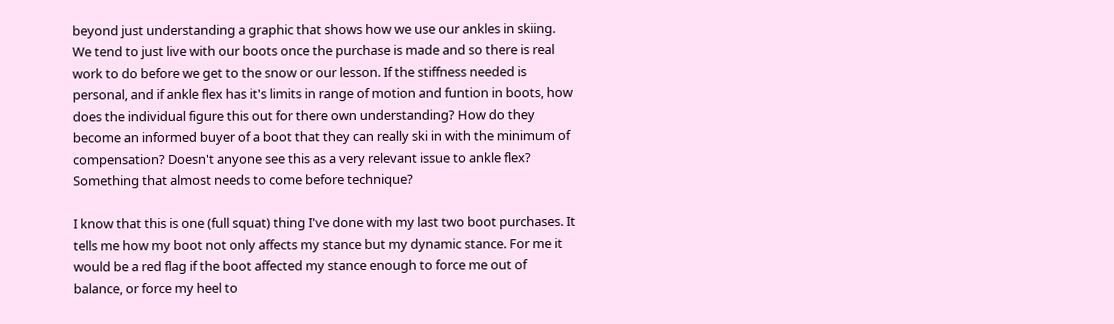beyond just understanding a graphic that shows how we use our ankles in skiing. We tend to just live with our boots once the purchase is made and so there is real work to do before we get to the snow or our lesson. If the stiffness needed is personal, and if ankle flex has it's limits in range of motion and funtion in boots, how does the individual figure this out for there own understanding? How do they become an informed buyer of a boot that they can really ski in with the minimum of compensation? Doesn't anyone see this as a very relevant issue to ankle flex? Something that almost needs to come before technique?

I know that this is one (full squat) thing I've done with my last two boot purchases. It tells me how my boot not only affects my stance but my dynamic stance. For me it would be a red flag if the boot affected my stance enough to force me out of balance, or force my heel to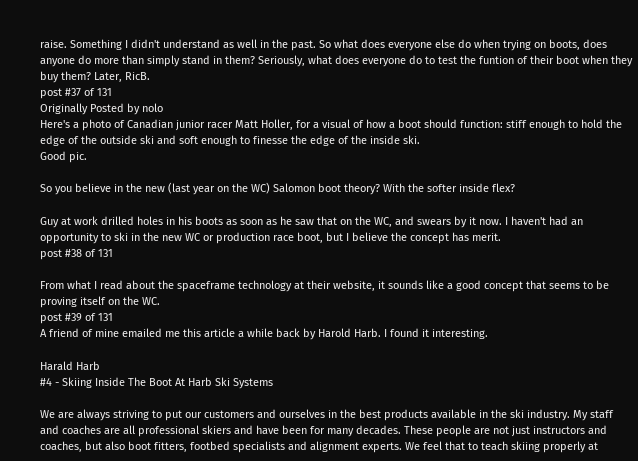raise. Something I didn't understand as well in the past. So what does everyone else do when trying on boots, does anyone do more than simply stand in them? Seriously, what does everyone do to test the funtion of their boot when they buy them? Later, RicB.
post #37 of 131
Originally Posted by nolo
Here's a photo of Canadian junior racer Matt Holler, for a visual of how a boot should function: stiff enough to hold the edge of the outside ski and soft enough to finesse the edge of the inside ski.
Good pic.

So you believe in the new (last year on the WC) Salomon boot theory? With the softer inside flex?

Guy at work drilled holes in his boots as soon as he saw that on the WC, and swears by it now. I haven't had an opportunity to ski in the new WC or production race boot, but I believe the concept has merit.
post #38 of 131

From what I read about the spaceframe technology at their website, it sounds like a good concept that seems to be proving itself on the WC.
post #39 of 131
A friend of mine emailed me this article a while back by Harold Harb. I found it interesting.

Harald Harb
#4 - Skiing Inside The Boot At Harb Ski Systems

We are always striving to put our customers and ourselves in the best products available in the ski industry. My staff and coaches are all professional skiers and have been for many decades. These people are not just instructors and coaches, but also boot fitters, footbed specialists and alignment experts. We feel that to teach skiing properly at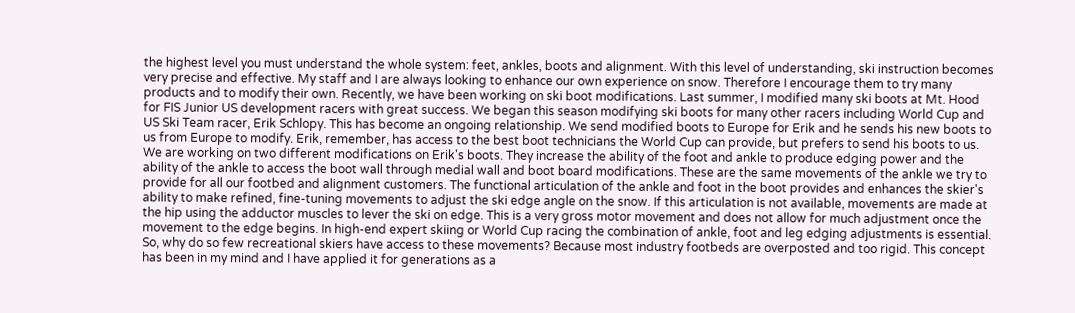the highest level you must understand the whole system: feet, ankles, boots and alignment. With this level of understanding, ski instruction becomes very precise and effective. My staff and I are always looking to enhance our own experience on snow. Therefore I encourage them to try many products and to modify their own. Recently, we have been working on ski boot modifications. Last summer, I modified many ski boots at Mt. Hood for FIS Junior US development racers with great success. We began this season modifying ski boots for many other racers including World Cup and US Ski Team racer, Erik Schlopy. This has become an ongoing relationship. We send modified boots to Europe for Erik and he sends his new boots to us from Europe to modify. Erik, remember, has access to the best boot technicians the World Cup can provide, but prefers to send his boots to us. We are working on two different modifications on Erik's boots. They increase the ability of the foot and ankle to produce edging power and the ability of the ankle to access the boot wall through medial wall and boot board modifications. These are the same movements of the ankle we try to provide for all our footbed and alignment customers. The functional articulation of the ankle and foot in the boot provides and enhances the skier's ability to make refined, fine-tuning movements to adjust the ski edge angle on the snow. If this articulation is not available, movements are made at the hip using the adductor muscles to lever the ski on edge. This is a very gross motor movement and does not allow for much adjustment once the movement to the edge begins. In high-end expert skiing or World Cup racing the combination of ankle, foot and leg edging adjustments is essential. So, why do so few recreational skiers have access to these movements? Because most industry footbeds are overposted and too rigid. This concept has been in my mind and I have applied it for generations as a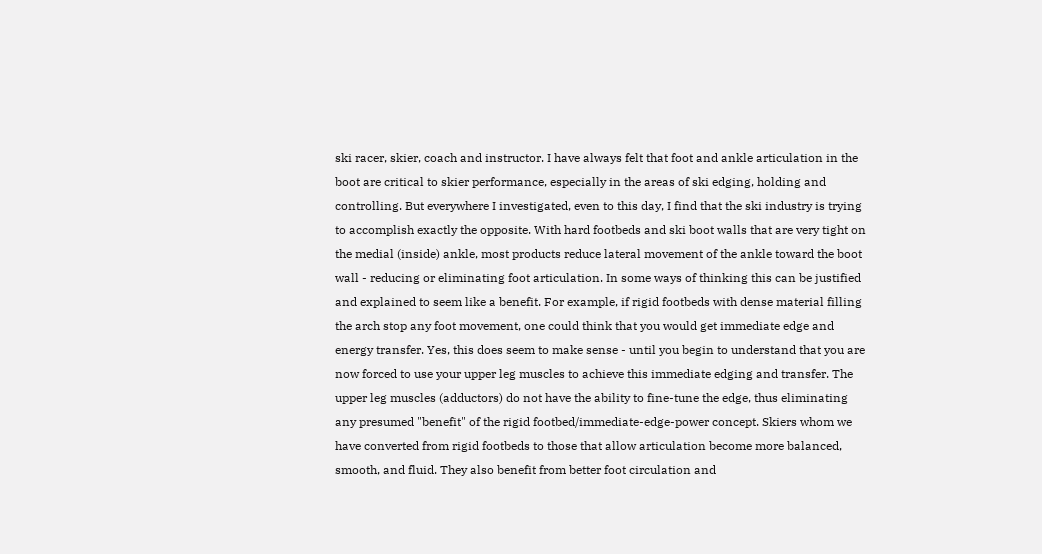ski racer, skier, coach and instructor. I have always felt that foot and ankle articulation in the boot are critical to skier performance, especially in the areas of ski edging, holding and controlling. But everywhere I investigated, even to this day, I find that the ski industry is trying to accomplish exactly the opposite. With hard footbeds and ski boot walls that are very tight on the medial (inside) ankle, most products reduce lateral movement of the ankle toward the boot wall - reducing or eliminating foot articulation. In some ways of thinking this can be justified and explained to seem like a benefit. For example, if rigid footbeds with dense material filling the arch stop any foot movement, one could think that you would get immediate edge and energy transfer. Yes, this does seem to make sense - until you begin to understand that you are now forced to use your upper leg muscles to achieve this immediate edging and transfer. The upper leg muscles (adductors) do not have the ability to fine-tune the edge, thus eliminating any presumed "benefit" of the rigid footbed/immediate-edge-power concept. Skiers whom we have converted from rigid footbeds to those that allow articulation become more balanced, smooth, and fluid. They also benefit from better foot circulation and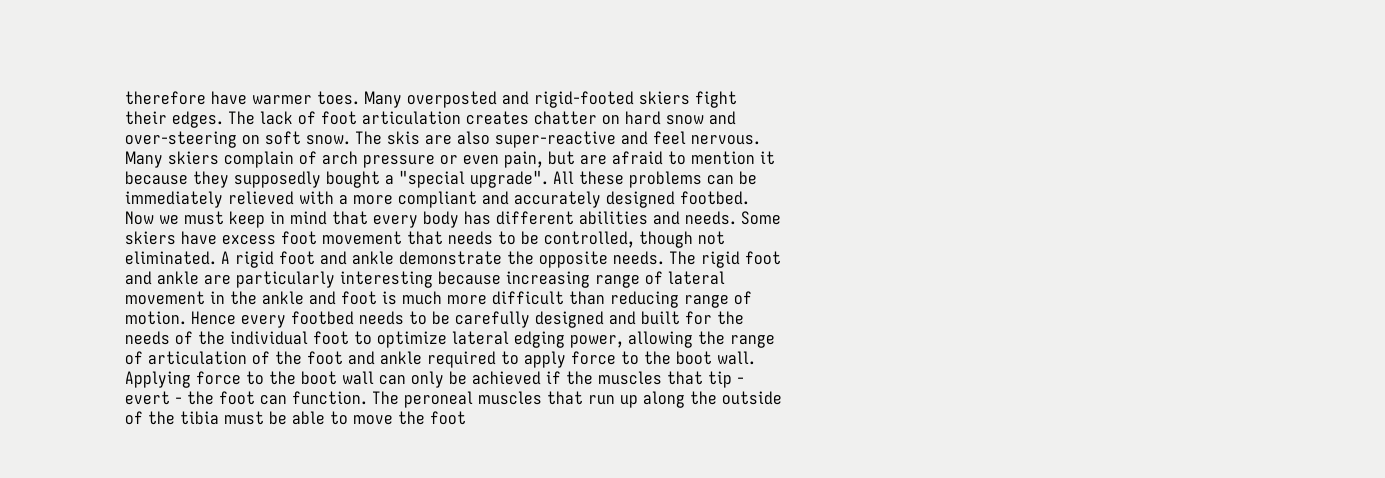therefore have warmer toes. Many overposted and rigid-footed skiers fight their edges. The lack of foot articulation creates chatter on hard snow and over-steering on soft snow. The skis are also super-reactive and feel nervous. Many skiers complain of arch pressure or even pain, but are afraid to mention it because they supposedly bought a "special upgrade". All these problems can be immediately relieved with a more compliant and accurately designed footbed. Now we must keep in mind that every body has different abilities and needs. Some skiers have excess foot movement that needs to be controlled, though not eliminated. A rigid foot and ankle demonstrate the opposite needs. The rigid foot and ankle are particularly interesting because increasing range of lateral movement in the ankle and foot is much more difficult than reducing range of motion. Hence every footbed needs to be carefully designed and built for the needs of the individual foot to optimize lateral edging power, allowing the range of articulation of the foot and ankle required to apply force to the boot wall. Applying force to the boot wall can only be achieved if the muscles that tip - evert - the foot can function. The peroneal muscles that run up along the outside of the tibia must be able to move the foot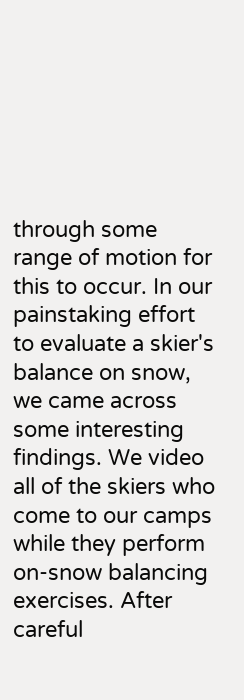through some range of motion for this to occur. In our painstaking effort to evaluate a skier's balance on snow, we came across some interesting findings. We video all of the skiers who come to our camps while they perform on-snow balancing exercises. After careful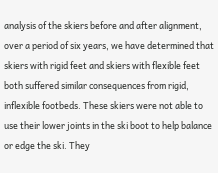analysis of the skiers before and after alignment, over a period of six years, we have determined that skiers with rigid feet and skiers with flexible feet both suffered similar consequences from rigid, inflexible footbeds. These skiers were not able to use their lower joints in the ski boot to help balance or edge the ski. They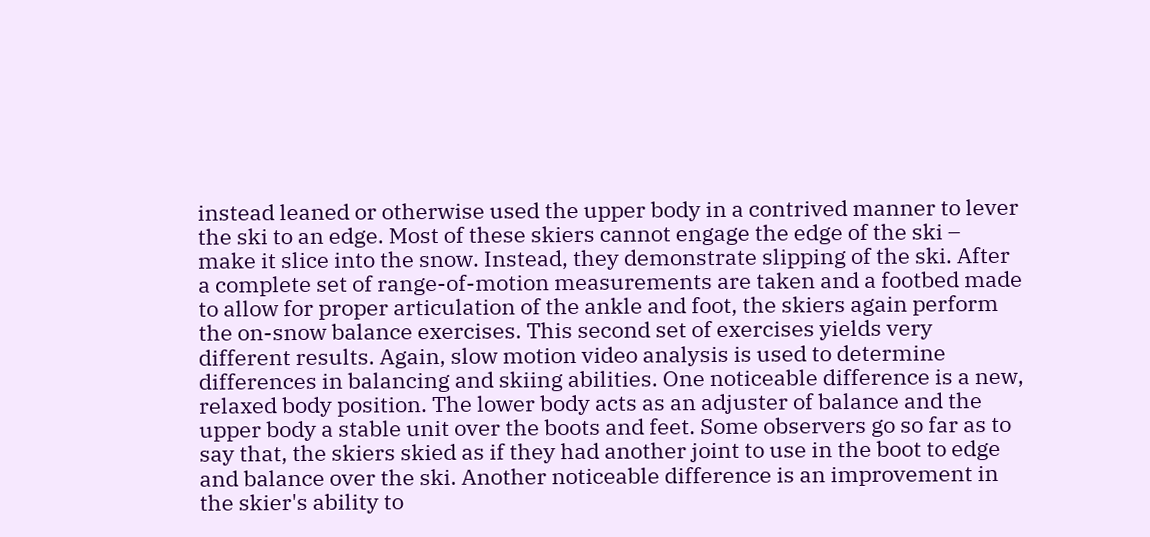instead leaned or otherwise used the upper body in a contrived manner to lever the ski to an edge. Most of these skiers cannot engage the edge of the ski – make it slice into the snow. Instead, they demonstrate slipping of the ski. After a complete set of range-of-motion measurements are taken and a footbed made to allow for proper articulation of the ankle and foot, the skiers again perform the on-snow balance exercises. This second set of exercises yields very different results. Again, slow motion video analysis is used to determine differences in balancing and skiing abilities. One noticeable difference is a new, relaxed body position. The lower body acts as an adjuster of balance and the upper body a stable unit over the boots and feet. Some observers go so far as to say that, the skiers skied as if they had another joint to use in the boot to edge and balance over the ski. Another noticeable difference is an improvement in the skier's ability to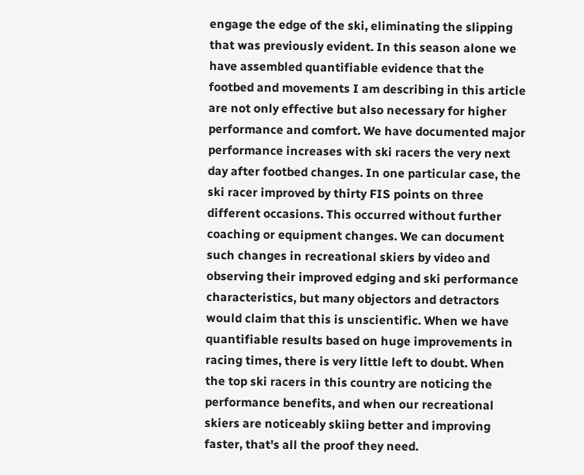engage the edge of the ski, eliminating the slipping that was previously evident. In this season alone we have assembled quantifiable evidence that the footbed and movements I am describing in this article are not only effective but also necessary for higher performance and comfort. We have documented major performance increases with ski racers the very next day after footbed changes. In one particular case, the ski racer improved by thirty FIS points on three different occasions. This occurred without further coaching or equipment changes. We can document such changes in recreational skiers by video and observing their improved edging and ski performance characteristics, but many objectors and detractors would claim that this is unscientific. When we have quantifiable results based on huge improvements in racing times, there is very little left to doubt. When the top ski racers in this country are noticing the performance benefits, and when our recreational skiers are noticeably skiing better and improving faster, that's all the proof they need.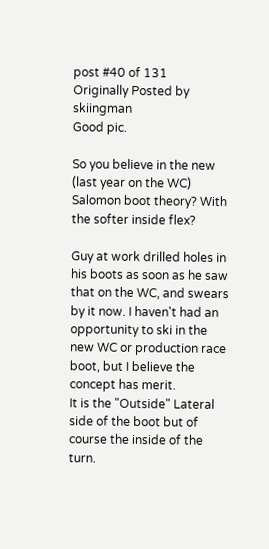post #40 of 131
Originally Posted by skiingman
Good pic.

So you believe in the new (last year on the WC) Salomon boot theory? With the softer inside flex?

Guy at work drilled holes in his boots as soon as he saw that on the WC, and swears by it now. I haven't had an opportunity to ski in the new WC or production race boot, but I believe the concept has merit.
It is the "Outside" Lateral side of the boot but of course the inside of the turn.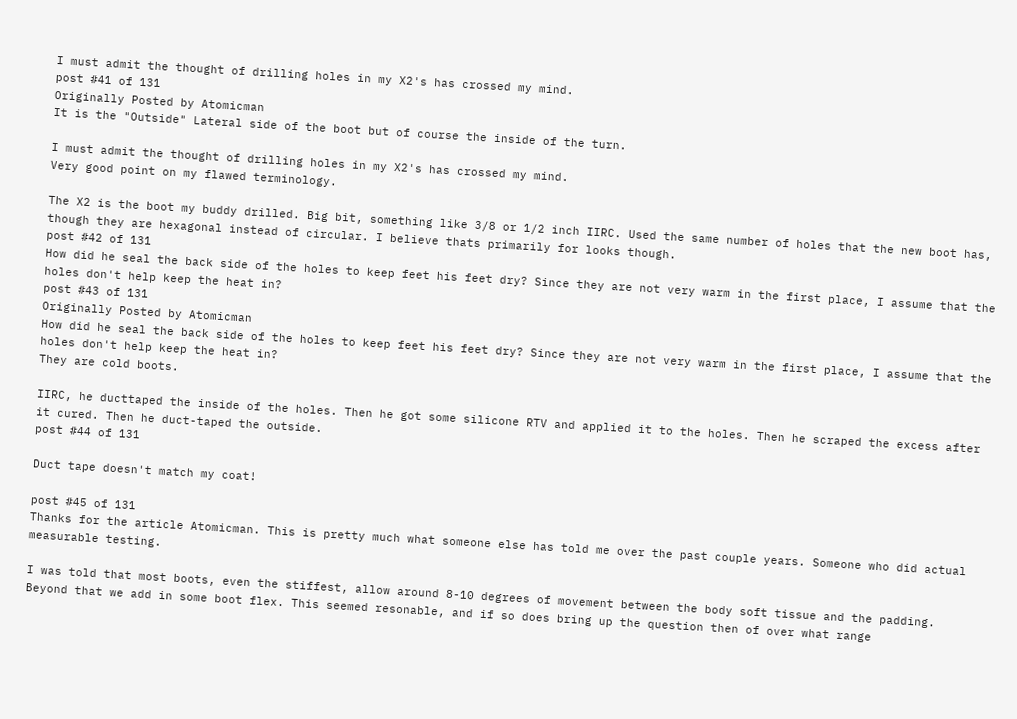I must admit the thought of drilling holes in my X2's has crossed my mind.
post #41 of 131
Originally Posted by Atomicman
It is the "Outside" Lateral side of the boot but of course the inside of the turn.

I must admit the thought of drilling holes in my X2's has crossed my mind.
Very good point on my flawed terminology.

The X2 is the boot my buddy drilled. Big bit, something like 3/8 or 1/2 inch IIRC. Used the same number of holes that the new boot has, though they are hexagonal instead of circular. I believe thats primarily for looks though.
post #42 of 131
How did he seal the back side of the holes to keep feet his feet dry? Since they are not very warm in the first place, I assume that the holes don't help keep the heat in?
post #43 of 131
Originally Posted by Atomicman
How did he seal the back side of the holes to keep feet his feet dry? Since they are not very warm in the first place, I assume that the holes don't help keep the heat in?
They are cold boots.

IIRC, he ducttaped the inside of the holes. Then he got some silicone RTV and applied it to the holes. Then he scraped the excess after it cured. Then he duct-taped the outside.
post #44 of 131

Duct tape doesn't match my coat!

post #45 of 131
Thanks for the article Atomicman. This is pretty much what someone else has told me over the past couple years. Someone who did actual measurable testing.

I was told that most boots, even the stiffest, allow around 8-10 degrees of movement between the body soft tissue and the padding. Beyond that we add in some boot flex. This seemed resonable, and if so does bring up the question then of over what range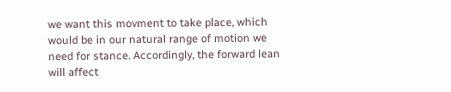we want this movment to take place, which would be in our natural range of motion we need for stance. Accordingly, the forward lean will affect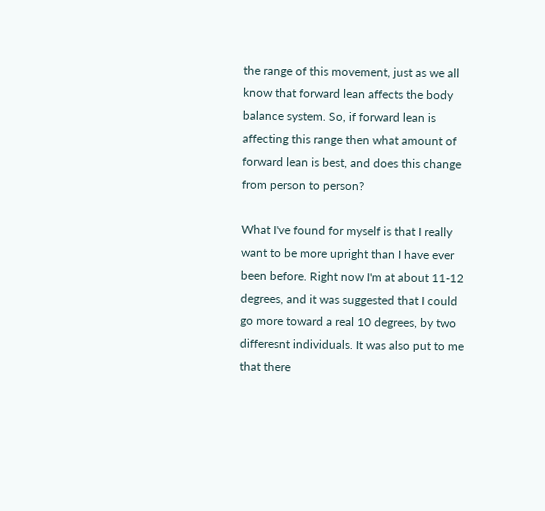the range of this movement, just as we all know that forward lean affects the body balance system. So, if forward lean is affecting this range then what amount of forward lean is best, and does this change from person to person?

What I've found for myself is that I really want to be more upright than I have ever been before. Right now I'm at about 11-12 degrees, and it was suggested that I could go more toward a real 10 degrees, by two differesnt individuals. It was also put to me that there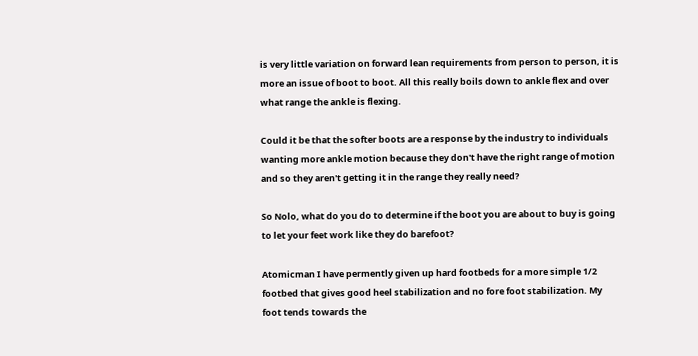is very little variation on forward lean requirements from person to person, it is more an issue of boot to boot. All this really boils down to ankle flex and over what range the ankle is flexing.

Could it be that the softer boots are a response by the industry to individuals wanting more ankle motion because they don't have the right range of motion and so they aren't getting it in the range they really need?

So Nolo, what do you do to determine if the boot you are about to buy is going to let your feet work like they do barefoot?

Atomicman I have permently given up hard footbeds for a more simple 1/2 footbed that gives good heel stabilization and no fore foot stabilization. My foot tends towards the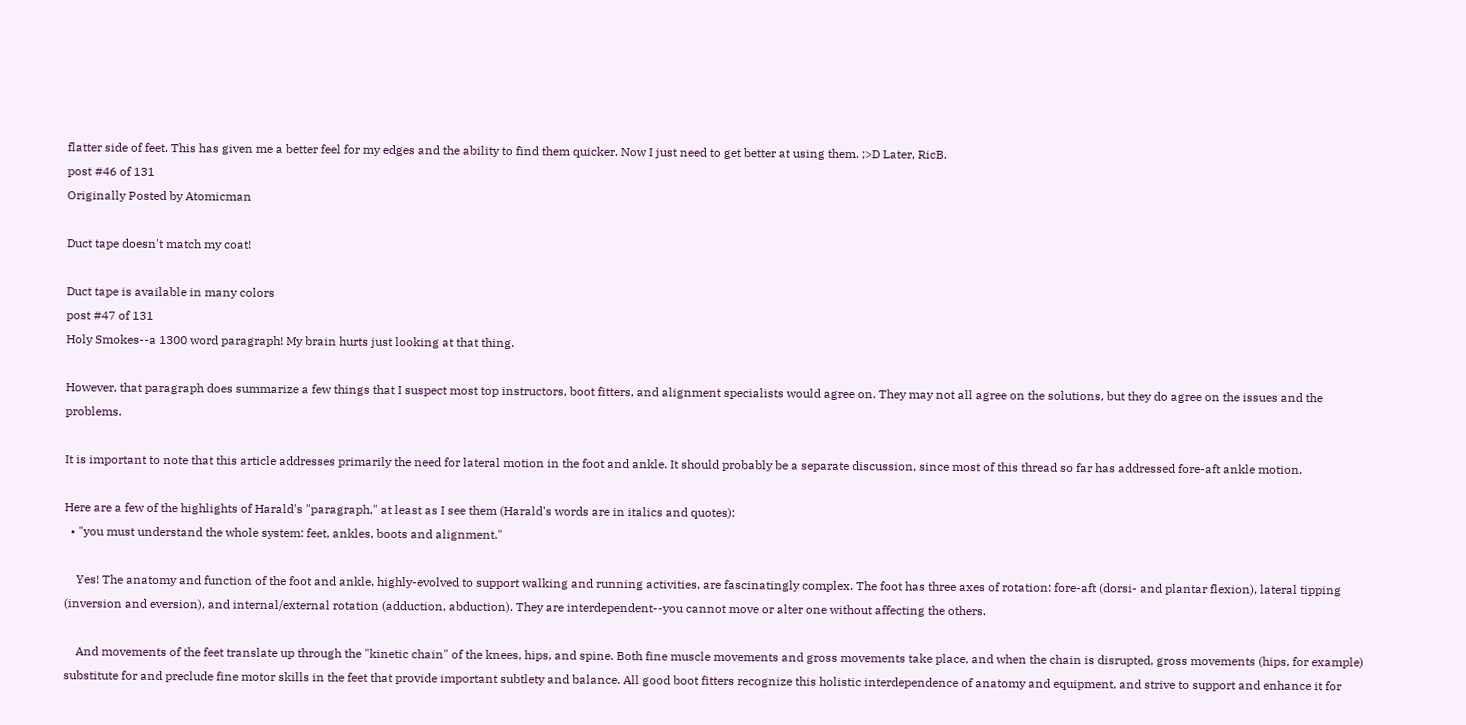flatter side of feet. This has given me a better feel for my edges and the ability to find them quicker. Now I just need to get better at using them. ;>D Later, RicB.
post #46 of 131
Originally Posted by Atomicman

Duct tape doesn't match my coat!

Duct tape is available in many colors
post #47 of 131
Holy Smokes--a 1300 word paragraph! My brain hurts just looking at that thing.

However, that paragraph does summarize a few things that I suspect most top instructors, boot fitters, and alignment specialists would agree on. They may not all agree on the solutions, but they do agree on the issues and the problems.

It is important to note that this article addresses primarily the need for lateral motion in the foot and ankle. It should probably be a separate discussion, since most of this thread so far has addressed fore-aft ankle motion.

Here are a few of the highlights of Harald's "paragraph," at least as I see them (Harald's words are in italics and quotes):
  • "you must understand the whole system: feet, ankles, boots and alignment."

    Yes! The anatomy and function of the foot and ankle, highly-evolved to support walking and running activities, are fascinatingly complex. The foot has three axes of rotation: fore-aft (dorsi- and plantar flexion), lateral tipping (inversion and eversion), and internal/external rotation (adduction, abduction). They are interdependent--you cannot move or alter one without affecting the others.

    And movements of the feet translate up through the "kinetic chain" of the knees, hips, and spine. Both fine muscle movements and gross movements take place, and when the chain is disrupted, gross movements (hips, for example) substitute for and preclude fine motor skills in the feet that provide important subtlety and balance. All good boot fitters recognize this holistic interdependence of anatomy and equipment, and strive to support and enhance it for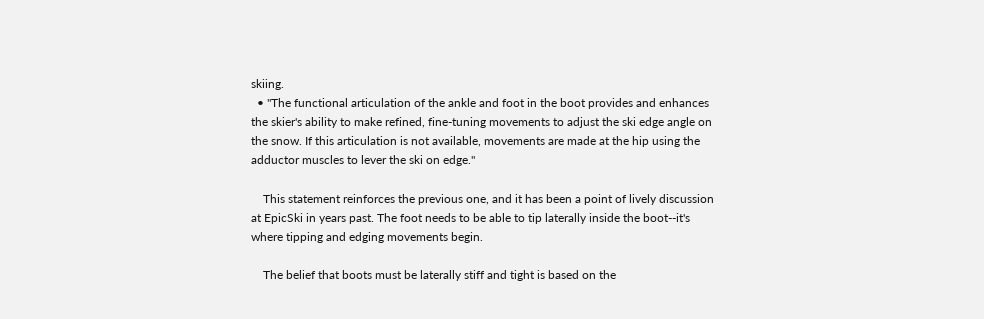skiing.
  • "The functional articulation of the ankle and foot in the boot provides and enhances the skier's ability to make refined, fine-tuning movements to adjust the ski edge angle on the snow. If this articulation is not available, movements are made at the hip using the adductor muscles to lever the ski on edge."

    This statement reinforces the previous one, and it has been a point of lively discussion at EpicSki in years past. The foot needs to be able to tip laterally inside the boot--it's where tipping and edging movements begin.

    The belief that boots must be laterally stiff and tight is based on the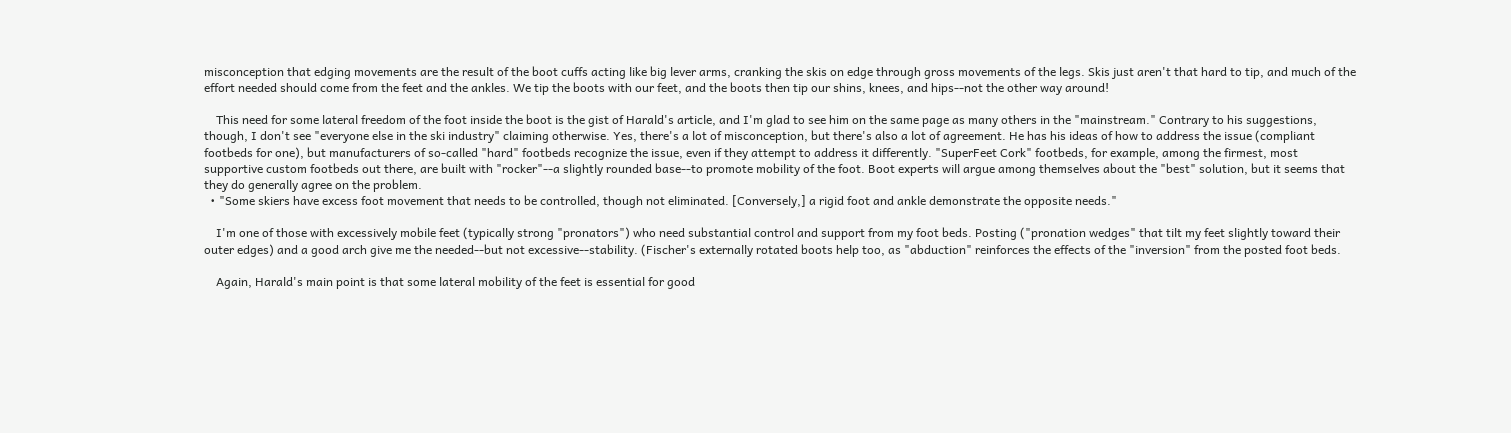misconception that edging movements are the result of the boot cuffs acting like big lever arms, cranking the skis on edge through gross movements of the legs. Skis just aren't that hard to tip, and much of the effort needed should come from the feet and the ankles. We tip the boots with our feet, and the boots then tip our shins, knees, and hips--not the other way around!

    This need for some lateral freedom of the foot inside the boot is the gist of Harald's article, and I'm glad to see him on the same page as many others in the "mainstream." Contrary to his suggestions, though, I don't see "everyone else in the ski industry" claiming otherwise. Yes, there's a lot of misconception, but there's also a lot of agreement. He has his ideas of how to address the issue (compliant footbeds for one), but manufacturers of so-called "hard" footbeds recognize the issue, even if they attempt to address it differently. "SuperFeet Cork" footbeds, for example, among the firmest, most supportive custom footbeds out there, are built with "rocker"--a slightly rounded base--to promote mobility of the foot. Boot experts will argue among themselves about the "best" solution, but it seems that they do generally agree on the problem.
  • "Some skiers have excess foot movement that needs to be controlled, though not eliminated. [Conversely,] a rigid foot and ankle demonstrate the opposite needs."

    I'm one of those with excessively mobile feet (typically strong "pronators") who need substantial control and support from my foot beds. Posting ("pronation wedges" that tilt my feet slightly toward their outer edges) and a good arch give me the needed--but not excessive--stability. (Fischer's externally rotated boots help too, as "abduction" reinforces the effects of the "inversion" from the posted foot beds.

    Again, Harald's main point is that some lateral mobility of the feet is essential for good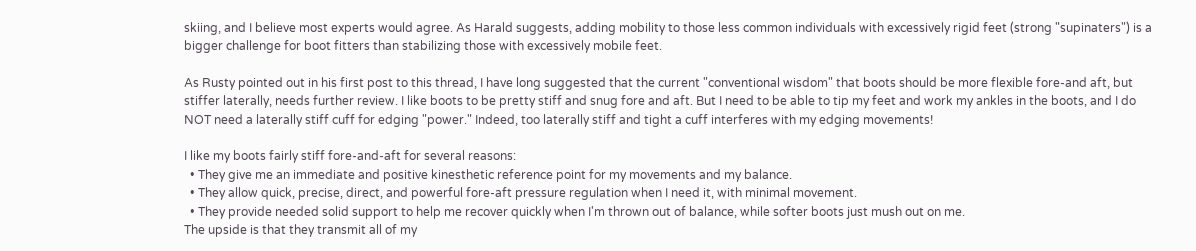skiing, and I believe most experts would agree. As Harald suggests, adding mobility to those less common individuals with excessively rigid feet (strong "supinaters") is a bigger challenge for boot fitters than stabilizing those with excessively mobile feet.

As Rusty pointed out in his first post to this thread, I have long suggested that the current "conventional wisdom" that boots should be more flexible fore-and aft, but stiffer laterally, needs further review. I like boots to be pretty stiff and snug fore and aft. But I need to be able to tip my feet and work my ankles in the boots, and I do NOT need a laterally stiff cuff for edging "power." Indeed, too laterally stiff and tight a cuff interferes with my edging movements!

I like my boots fairly stiff fore-and-aft for several reasons:
  • They give me an immediate and positive kinesthetic reference point for my movements and my balance.
  • They allow quick, precise, direct, and powerful fore-aft pressure regulation when I need it, with minimal movement.
  • They provide needed solid support to help me recover quickly when I'm thrown out of balance, while softer boots just mush out on me.
The upside is that they transmit all of my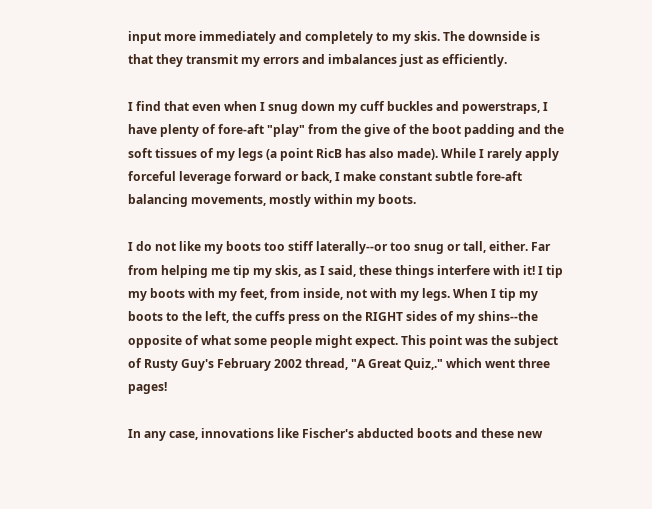input more immediately and completely to my skis. The downside is that they transmit my errors and imbalances just as efficiently.

I find that even when I snug down my cuff buckles and powerstraps, I have plenty of fore-aft "play" from the give of the boot padding and the soft tissues of my legs (a point RicB has also made). While I rarely apply forceful leverage forward or back, I make constant subtle fore-aft balancing movements, mostly within my boots.

I do not like my boots too stiff laterally--or too snug or tall, either. Far from helping me tip my skis, as I said, these things interfere with it! I tip my boots with my feet, from inside, not with my legs. When I tip my boots to the left, the cuffs press on the RIGHT sides of my shins--the opposite of what some people might expect. This point was the subject of Rusty Guy's February 2002 thread, "A Great Quiz,." which went three pages!

In any case, innovations like Fischer's abducted boots and these new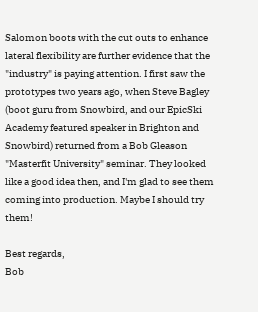Salomon boots with the cut outs to enhance lateral flexibility are further evidence that the "industry" is paying attention. I first saw the prototypes two years ago, when Steve Bagley (boot guru from Snowbird, and our EpicSki Academy featured speaker in Brighton and Snowbird) returned from a Bob Gleason "Masterfit University" seminar. They looked like a good idea then, and I'm glad to see them coming into production. Maybe I should try them!

Best regards,
Bob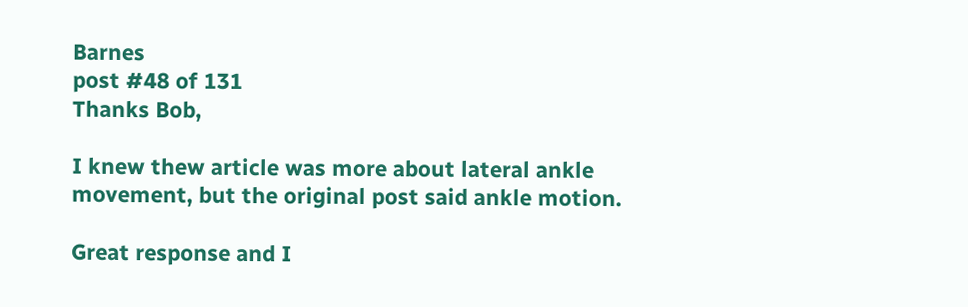Barnes
post #48 of 131
Thanks Bob,

I knew thew article was more about lateral ankle movement, but the original post said ankle motion.

Great response and I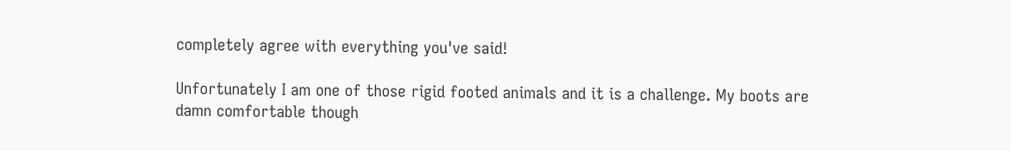completely agree with everything you've said!

Unfortunately I am one of those rigid footed animals and it is a challenge. My boots are damn comfortable though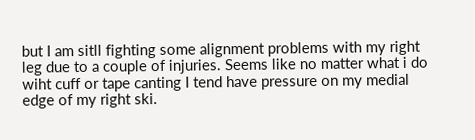but I am sitll fighting some alignment problems with my right leg due to a couple of injuries. Seems like no matter what i do wiht cuff or tape canting I tend have pressure on my medial edge of my right ski.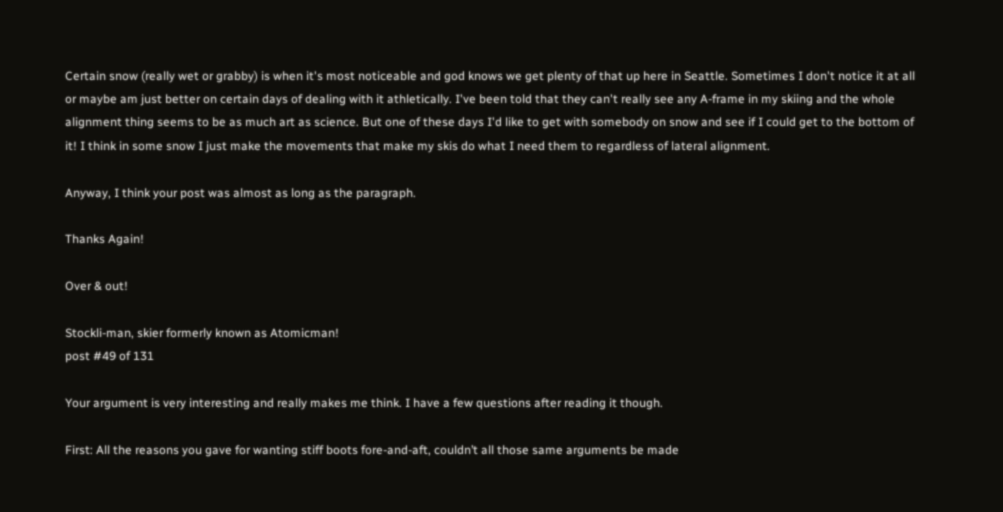Certain snow (really wet or grabby) is when it's most noticeable and god knows we get plenty of that up here in Seattle. Sometimes I don't notice it at all or maybe am just better on certain days of dealing with it athletically. I've been told that they can't really see any A-frame in my skiing and the whole alignment thing seems to be as much art as science. But one of these days I'd like to get with somebody on snow and see if I could get to the bottom of it! I think in some snow I just make the movements that make my skis do what I need them to regardless of lateral alignment.

Anyway, I think your post was almost as long as the paragraph.

Thanks Again!

Over & out!

Stockli-man, skier formerly known as Atomicman!
post #49 of 131

Your argument is very interesting and really makes me think. I have a few questions after reading it though.

First: All the reasons you gave for wanting stiff boots fore-and-aft, couldn’t all those same arguments be made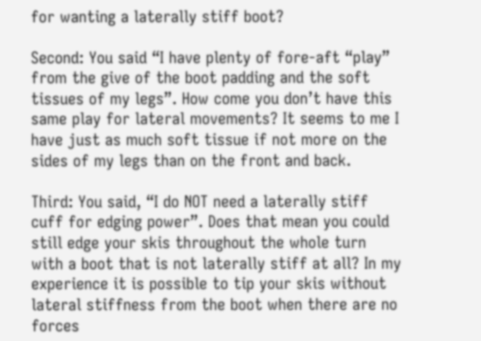for wanting a laterally stiff boot?

Second: You said “I have plenty of fore-aft “play” from the give of the boot padding and the soft tissues of my legs”. How come you don’t have this same play for lateral movements? It seems to me I have just as much soft tissue if not more on the sides of my legs than on the front and back.

Third: You said, “I do NOT need a laterally stiff cuff for edging power”. Does that mean you could still edge your skis throughout the whole turn with a boot that is not laterally stiff at all? In my experience it is possible to tip your skis without lateral stiffness from the boot when there are no forces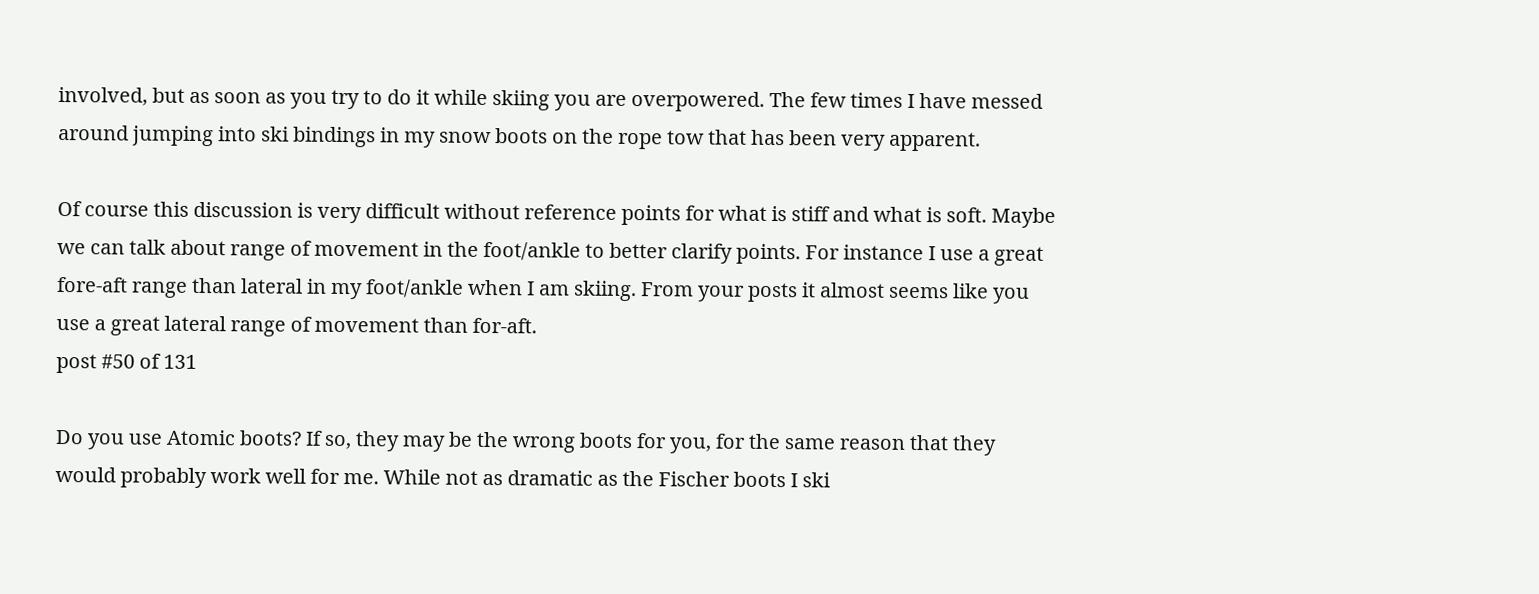involved, but as soon as you try to do it while skiing you are overpowered. The few times I have messed around jumping into ski bindings in my snow boots on the rope tow that has been very apparent.

Of course this discussion is very difficult without reference points for what is stiff and what is soft. Maybe we can talk about range of movement in the foot/ankle to better clarify points. For instance I use a great fore-aft range than lateral in my foot/ankle when I am skiing. From your posts it almost seems like you use a great lateral range of movement than for-aft.
post #50 of 131

Do you use Atomic boots? If so, they may be the wrong boots for you, for the same reason that they would probably work well for me. While not as dramatic as the Fischer boots I ski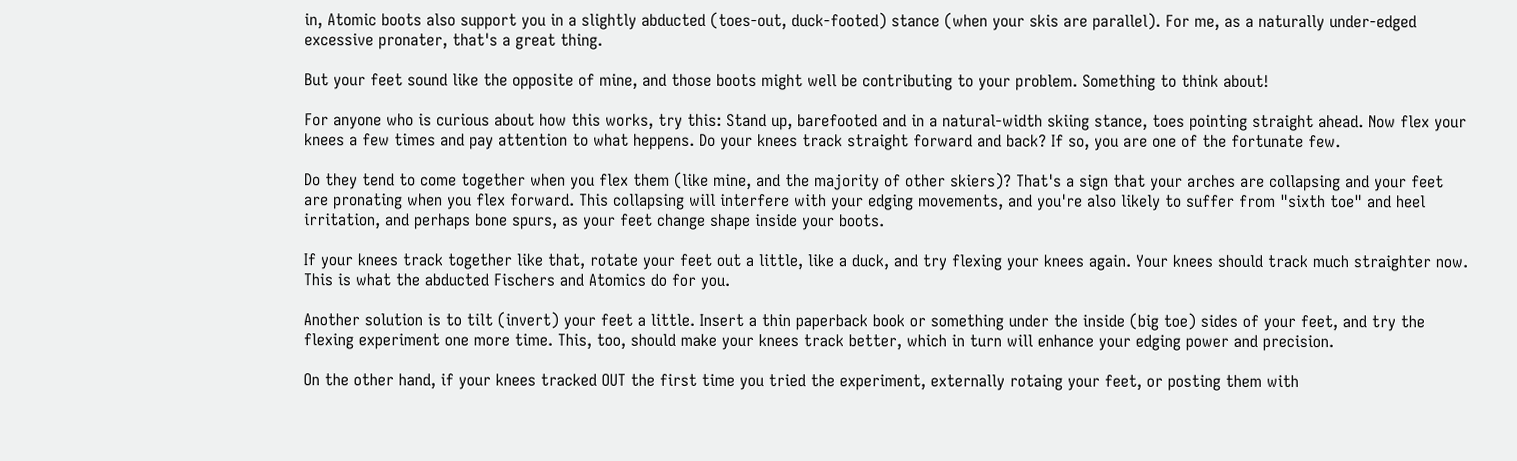in, Atomic boots also support you in a slightly abducted (toes-out, duck-footed) stance (when your skis are parallel). For me, as a naturally under-edged excessive pronater, that's a great thing.

But your feet sound like the opposite of mine, and those boots might well be contributing to your problem. Something to think about!

For anyone who is curious about how this works, try this: Stand up, barefooted and in a natural-width skiing stance, toes pointing straight ahead. Now flex your knees a few times and pay attention to what heppens. Do your knees track straight forward and back? If so, you are one of the fortunate few.

Do they tend to come together when you flex them (like mine, and the majority of other skiers)? That's a sign that your arches are collapsing and your feet are pronating when you flex forward. This collapsing will interfere with your edging movements, and you're also likely to suffer from "sixth toe" and heel irritation, and perhaps bone spurs, as your feet change shape inside your boots.

If your knees track together like that, rotate your feet out a little, like a duck, and try flexing your knees again. Your knees should track much straighter now. This is what the abducted Fischers and Atomics do for you.

Another solution is to tilt (invert) your feet a little. Insert a thin paperback book or something under the inside (big toe) sides of your feet, and try the flexing experiment one more time. This, too, should make your knees track better, which in turn will enhance your edging power and precision.

On the other hand, if your knees tracked OUT the first time you tried the experiment, externally rotaing your feet, or posting them with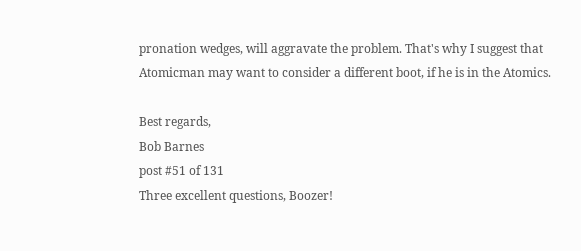pronation wedges, will aggravate the problem. That's why I suggest that Atomicman may want to consider a different boot, if he is in the Atomics.

Best regards,
Bob Barnes
post #51 of 131
Three excellent questions, Boozer!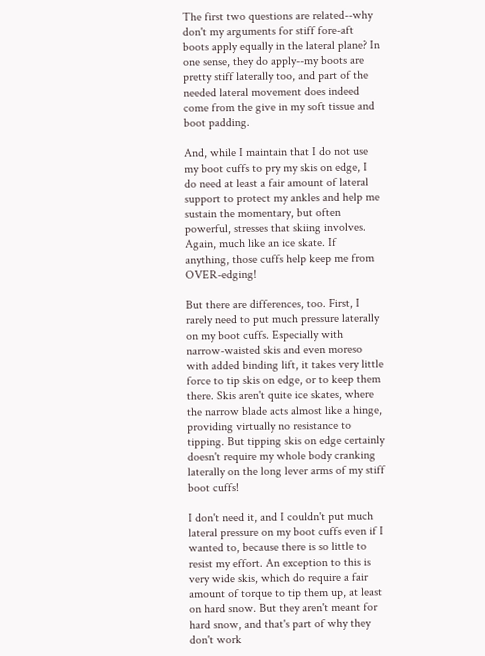The first two questions are related--why don't my arguments for stiff fore-aft boots apply equally in the lateral plane? In one sense, they do apply--my boots are pretty stiff laterally too, and part of the needed lateral movement does indeed come from the give in my soft tissue and boot padding.

And, while I maintain that I do not use my boot cuffs to pry my skis on edge, I do need at least a fair amount of lateral support to protect my ankles and help me sustain the momentary, but often powerful, stresses that skiing involves. Again, much like an ice skate. If anything, those cuffs help keep me from OVER-edging!

But there are differences, too. First, I rarely need to put much pressure laterally on my boot cuffs. Especially with narrow-waisted skis and even moreso with added binding lift, it takes very little force to tip skis on edge, or to keep them there. Skis aren't quite ice skates, where the narrow blade acts almost like a hinge, providing virtually no resistance to tipping. But tipping skis on edge certainly doesn't require my whole body cranking laterally on the long lever arms of my stiff boot cuffs!

I don't need it, and I couldn't put much lateral pressure on my boot cuffs even if I wanted to, because there is so little to resist my effort. An exception to this is very wide skis, which do require a fair amount of torque to tip them up, at least on hard snow. But they aren't meant for hard snow, and that's part of why they don't work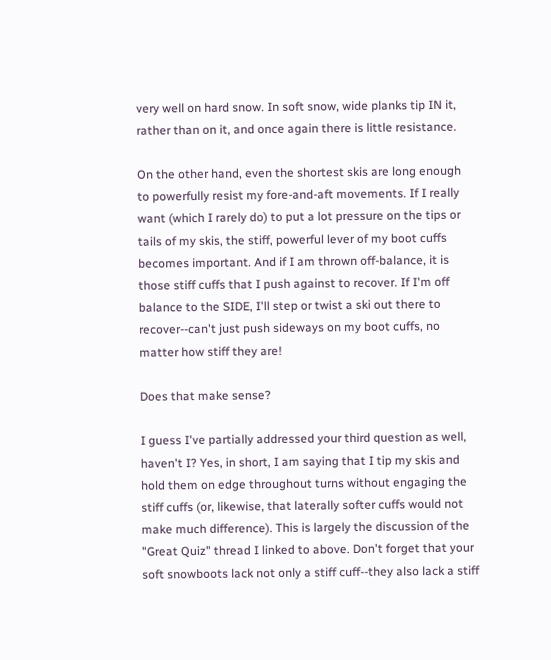very well on hard snow. In soft snow, wide planks tip IN it, rather than on it, and once again there is little resistance.

On the other hand, even the shortest skis are long enough to powerfully resist my fore-and-aft movements. If I really want (which I rarely do) to put a lot pressure on the tips or tails of my skis, the stiff, powerful lever of my boot cuffs becomes important. And if I am thrown off-balance, it is those stiff cuffs that I push against to recover. If I'm off balance to the SIDE, I'll step or twist a ski out there to recover--can't just push sideways on my boot cuffs, no matter how stiff they are!

Does that make sense?

I guess I've partially addressed your third question as well, haven't I? Yes, in short, I am saying that I tip my skis and hold them on edge throughout turns without engaging the stiff cuffs (or, likewise, that laterally softer cuffs would not make much difference). This is largely the discussion of the "Great Quiz" thread I linked to above. Don't forget that your soft snowboots lack not only a stiff cuff--they also lack a stiff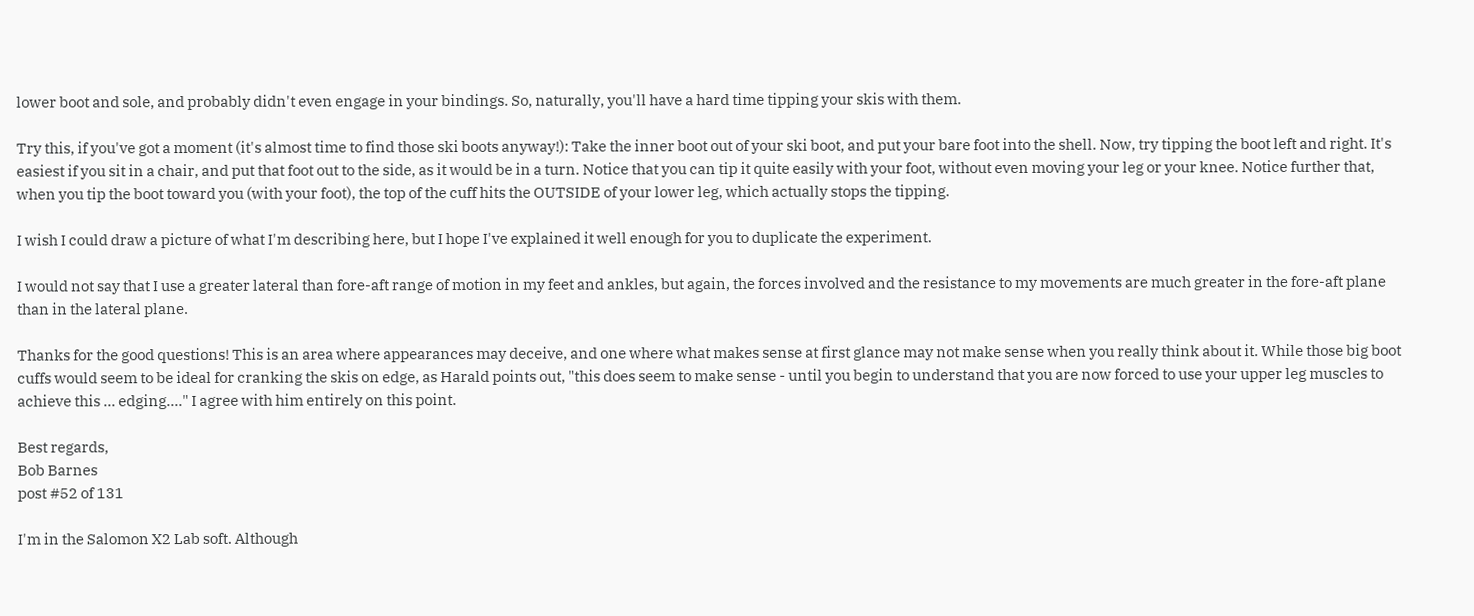lower boot and sole, and probably didn't even engage in your bindings. So, naturally, you'll have a hard time tipping your skis with them.

Try this, if you've got a moment (it's almost time to find those ski boots anyway!): Take the inner boot out of your ski boot, and put your bare foot into the shell. Now, try tipping the boot left and right. It's easiest if you sit in a chair, and put that foot out to the side, as it would be in a turn. Notice that you can tip it quite easily with your foot, without even moving your leg or your knee. Notice further that, when you tip the boot toward you (with your foot), the top of the cuff hits the OUTSIDE of your lower leg, which actually stops the tipping.

I wish I could draw a picture of what I'm describing here, but I hope I've explained it well enough for you to duplicate the experiment.

I would not say that I use a greater lateral than fore-aft range of motion in my feet and ankles, but again, the forces involved and the resistance to my movements are much greater in the fore-aft plane than in the lateral plane.

Thanks for the good questions! This is an area where appearances may deceive, and one where what makes sense at first glance may not make sense when you really think about it. While those big boot cuffs would seem to be ideal for cranking the skis on edge, as Harald points out, "this does seem to make sense - until you begin to understand that you are now forced to use your upper leg muscles to achieve this ... edging...." I agree with him entirely on this point.

Best regards,
Bob Barnes
post #52 of 131

I'm in the Salomon X2 Lab soft. Although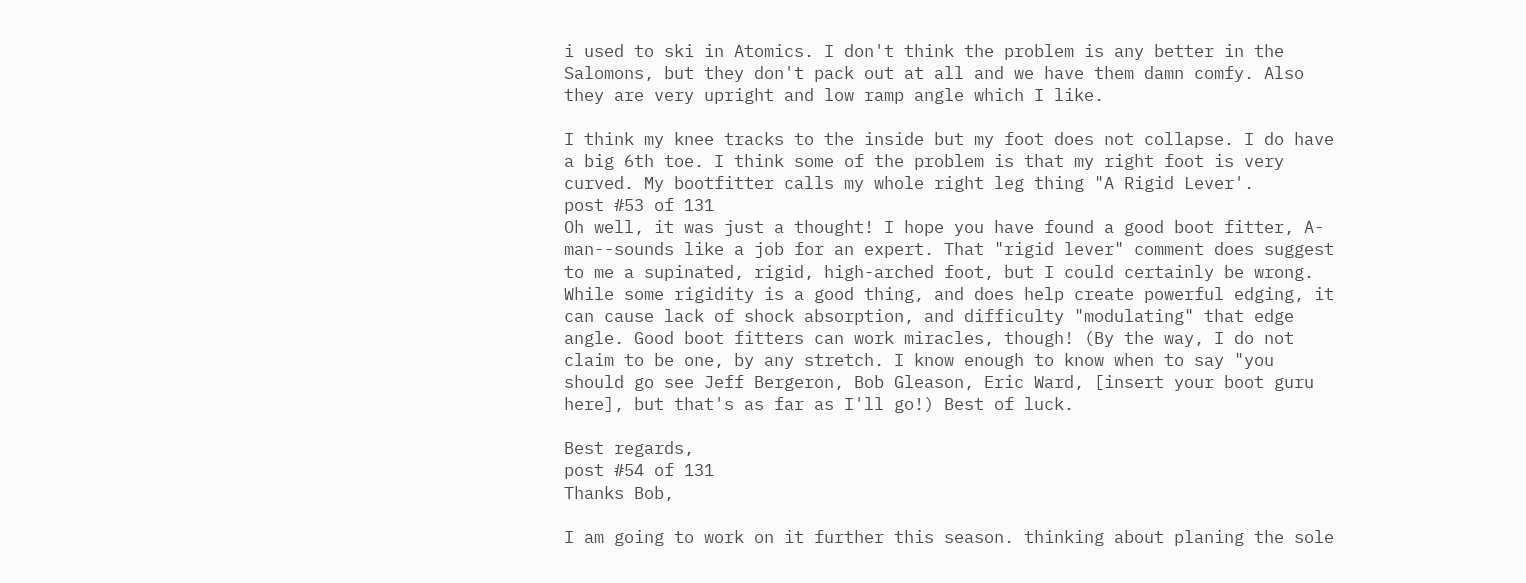i used to ski in Atomics. I don't think the problem is any better in the Salomons, but they don't pack out at all and we have them damn comfy. Also they are very upright and low ramp angle which I like.

I think my knee tracks to the inside but my foot does not collapse. I do have a big 6th toe. I think some of the problem is that my right foot is very curved. My bootfitter calls my whole right leg thing "A Rigid Lever'.
post #53 of 131
Oh well, it was just a thought! I hope you have found a good boot fitter, A-man--sounds like a job for an expert. That "rigid lever" comment does suggest to me a supinated, rigid, high-arched foot, but I could certainly be wrong. While some rigidity is a good thing, and does help create powerful edging, it can cause lack of shock absorption, and difficulty "modulating" that edge angle. Good boot fitters can work miracles, though! (By the way, I do not claim to be one, by any stretch. I know enough to know when to say "you should go see Jeff Bergeron, Bob Gleason, Eric Ward, [insert your boot guru here], but that's as far as I'll go!) Best of luck.

Best regards,
post #54 of 131
Thanks Bob,

I am going to work on it further this season. thinking about planing the sole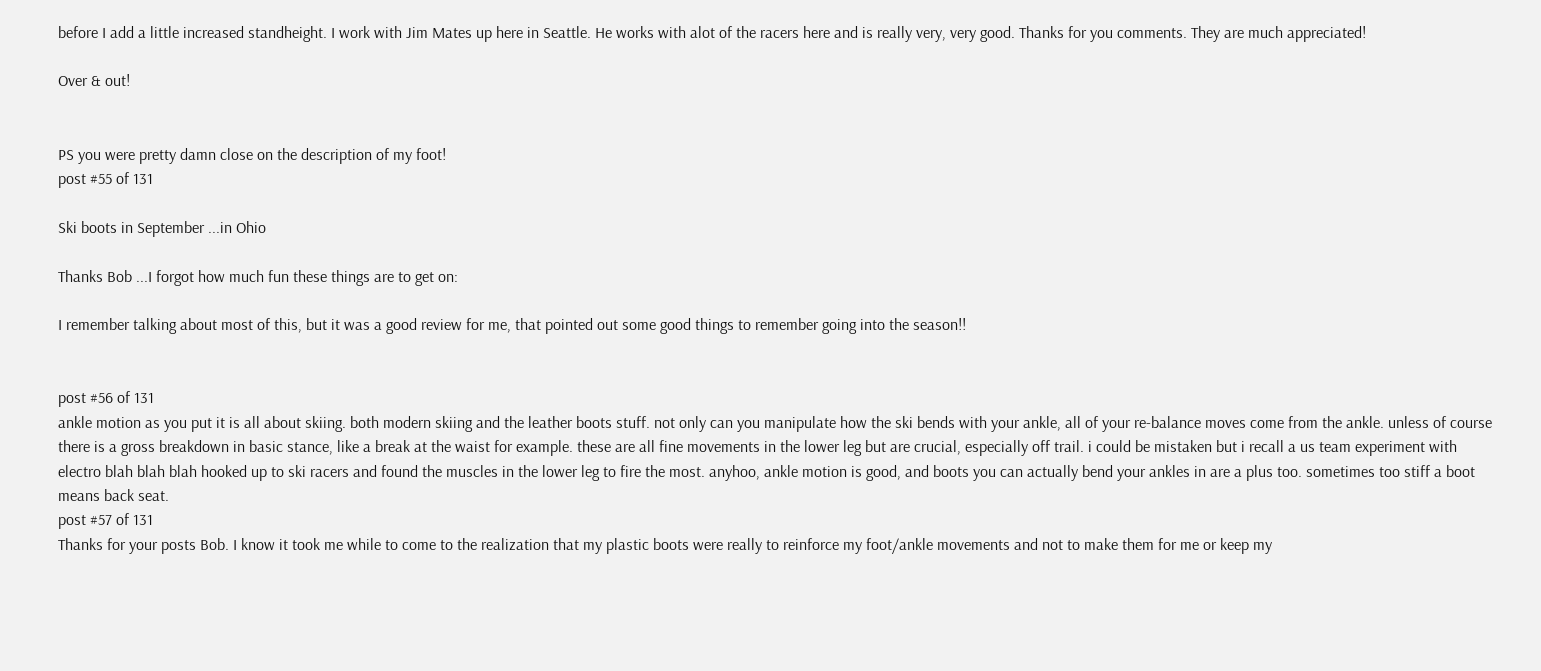before I add a little increased standheight. I work with Jim Mates up here in Seattle. He works with alot of the racers here and is really very, very good. Thanks for you comments. They are much appreciated!

Over & out!


PS you were pretty damn close on the description of my foot!
post #55 of 131

Ski boots in September ...in Ohio

Thanks Bob ...I forgot how much fun these things are to get on:

I remember talking about most of this, but it was a good review for me, that pointed out some good things to remember going into the season!!


post #56 of 131
ankle motion as you put it is all about skiing. both modern skiing and the leather boots stuff. not only can you manipulate how the ski bends with your ankle, all of your re-balance moves come from the ankle. unless of course there is a gross breakdown in basic stance, like a break at the waist for example. these are all fine movements in the lower leg but are crucial, especially off trail. i could be mistaken but i recall a us team experiment with electro blah blah blah hooked up to ski racers and found the muscles in the lower leg to fire the most. anyhoo, ankle motion is good, and boots you can actually bend your ankles in are a plus too. sometimes too stiff a boot means back seat.
post #57 of 131
Thanks for your posts Bob. I know it took me while to come to the realization that my plastic boots were really to reinforce my foot/ankle movements and not to make them for me or keep my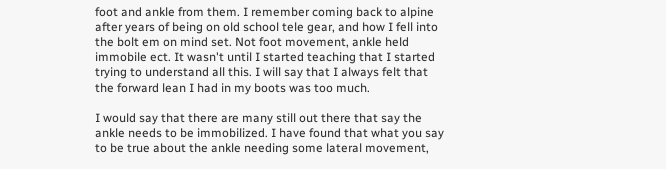foot and ankle from them. I remember coming back to alpine after years of being on old school tele gear, and how I fell into the bolt em on mind set. Not foot movement, ankle held immobile ect. It wasn't until I started teaching that I started trying to understand all this. I will say that I always felt that the forward lean I had in my boots was too much.

I would say that there are many still out there that say the ankle needs to be immobilized. I have found that what you say to be true about the ankle needing some lateral movement,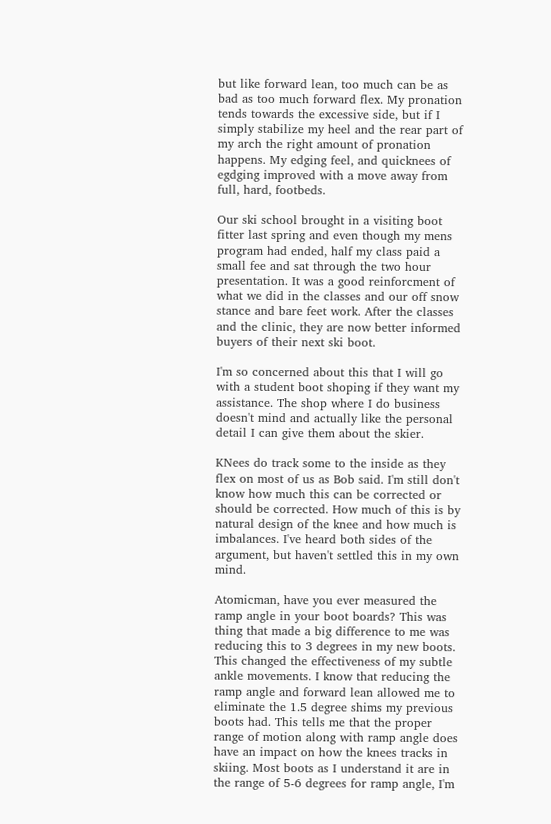but like forward lean, too much can be as bad as too much forward flex. My pronation tends towards the excessive side, but if I simply stabilize my heel and the rear part of my arch the right amount of pronation happens. My edging feel, and quicknees of egdging improved with a move away from full, hard, footbeds.

Our ski school brought in a visiting boot fitter last spring and even though my mens program had ended, half my class paid a small fee and sat through the two hour presentation. It was a good reinforcment of what we did in the classes and our off snow stance and bare feet work. After the classes and the clinic, they are now better informed buyers of their next ski boot.

I'm so concerned about this that I will go with a student boot shoping if they want my assistance. The shop where I do business doesn't mind and actually like the personal detail I can give them about the skier.

KNees do track some to the inside as they flex on most of us as Bob said. I'm still don't know how much this can be corrected or should be corrected. How much of this is by natural design of the knee and how much is imbalances. I've heard both sides of the argument, but haven't settled this in my own mind.

Atomicman, have you ever measured the ramp angle in your boot boards? This was thing that made a big difference to me was reducing this to 3 degrees in my new boots. This changed the effectiveness of my subtle ankle movements. I know that reducing the ramp angle and forward lean allowed me to eliminate the 1.5 degree shims my previous boots had. This tells me that the proper range of motion along with ramp angle does have an impact on how the knees tracks in skiing. Most boots as I understand it are in the range of 5-6 degrees for ramp angle, I'm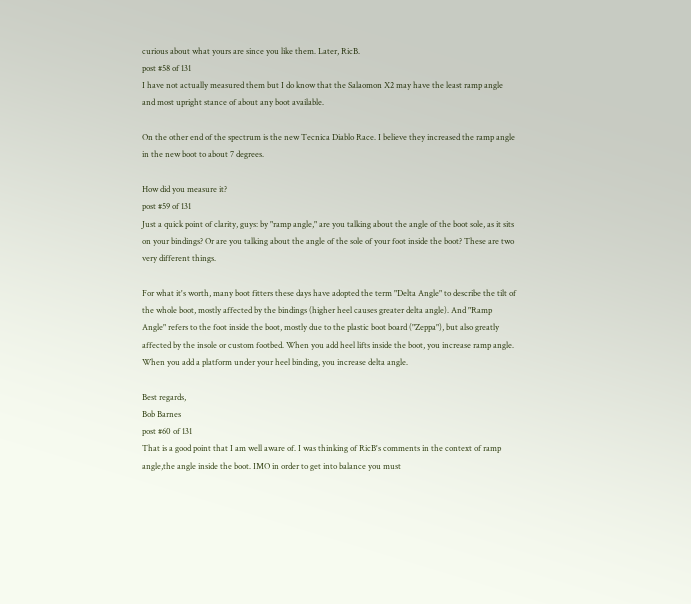curious about what yours are since you like them. Later, RicB.
post #58 of 131
I have not actually measured them but I do know that the Salaomon X2 may have the least ramp angle and most upright stance of about any boot available.

On the other end of the spectrum is the new Tecnica Diablo Race. I believe they increased the ramp angle in the new boot to about 7 degrees.

How did you measure it?
post #59 of 131
Just a quick point of clarity, guys: by "ramp angle," are you talking about the angle of the boot sole, as it sits on your bindings? Or are you talking about the angle of the sole of your foot inside the boot? These are two very different things.

For what it's worth, many boot fitters these days have adopted the term "Delta Angle" to describe the tilt of the whole boot, mostly affected by the bindings (higher heel causes greater delta angle). And "Ramp Angle" refers to the foot inside the boot, mostly due to the plastic boot board ("Zeppa"), but also greatly affected by the insole or custom footbed. When you add heel lifts inside the boot, you increase ramp angle. When you add a platform under your heel binding, you increase delta angle.

Best regards,
Bob Barnes
post #60 of 131
That is a good point that I am well aware of. I was thinking of RicB's comments in the context of ramp angle,the angle inside the boot. IMO in order to get into balance you must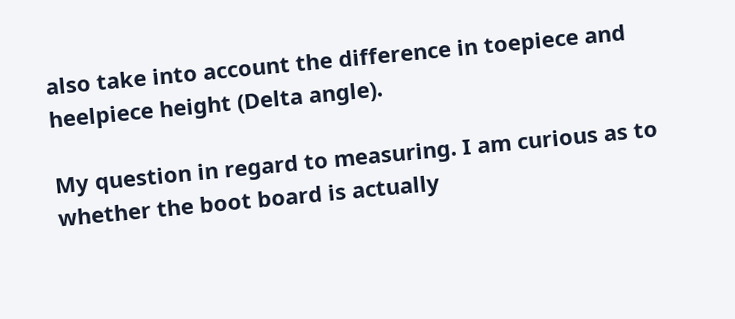also take into account the difference in toepiece and heelpiece height (Delta angle).

My question in regard to measuring. I am curious as to whether the boot board is actually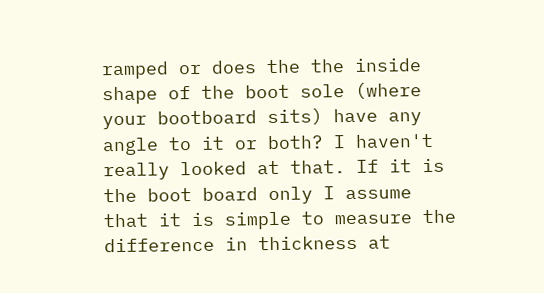ramped or does the the inside shape of the boot sole (where your bootboard sits) have any angle to it or both? I haven't really looked at that. If it is the boot board only I assume that it is simple to measure the difference in thickness at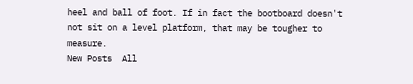heel and ball of foot. If in fact the bootboard doesn't not sit on a level platform, that may be tougher to measure.
New Posts  All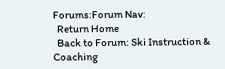Forums:Forum Nav:
  Return Home
  Back to Forum: Ski Instruction & Coaching